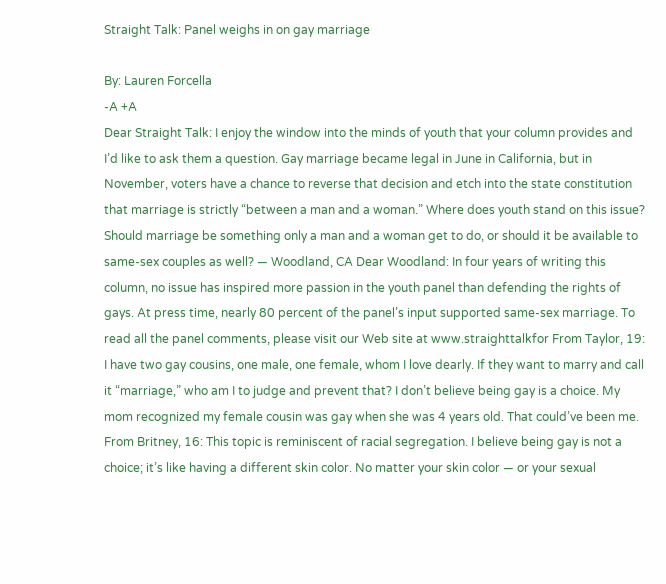Straight Talk: Panel weighs in on gay marriage

By: Lauren Forcella
-A +A
Dear Straight Talk: I enjoy the window into the minds of youth that your column provides and I’d like to ask them a question. Gay marriage became legal in June in California, but in November, voters have a chance to reverse that decision and etch into the state constitution that marriage is strictly “between a man and a woman.” Where does youth stand on this issue? Should marriage be something only a man and a woman get to do, or should it be available to same-sex couples as well? — Woodland, CA Dear Woodland: In four years of writing this column, no issue has inspired more passion in the youth panel than defending the rights of gays. At press time, nearly 80 percent of the panel’s input supported same-sex marriage. To read all the panel comments, please visit our Web site at www.straighttalkfor From Taylor, 19: I have two gay cousins, one male, one female, whom I love dearly. If they want to marry and call it “marriage,” who am I to judge and prevent that? I don’t believe being gay is a choice. My mom recognized my female cousin was gay when she was 4 years old. That could’ve been me. From Britney, 16: This topic is reminiscent of racial segregation. I believe being gay is not a choice; it’s like having a different skin color. No matter your skin color — or your sexual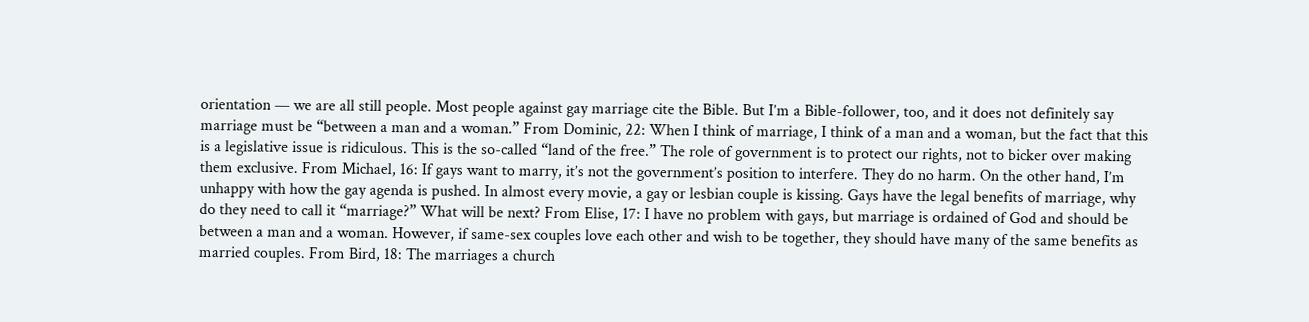orientation — we are all still people. Most people against gay marriage cite the Bible. But I’m a Bible-follower, too, and it does not definitely say marriage must be “between a man and a woman.” From Dominic, 22: When I think of marriage, I think of a man and a woman, but the fact that this is a legislative issue is ridiculous. This is the so-called “land of the free.” The role of government is to protect our rights, not to bicker over making them exclusive. From Michael, 16: If gays want to marry, it’s not the government’s position to interfere. They do no harm. On the other hand, I’m unhappy with how the gay agenda is pushed. In almost every movie, a gay or lesbian couple is kissing. Gays have the legal benefits of marriage, why do they need to call it “marriage?” What will be next? From Elise, 17: I have no problem with gays, but marriage is ordained of God and should be between a man and a woman. However, if same-sex couples love each other and wish to be together, they should have many of the same benefits as married couples. From Bird, 18: The marriages a church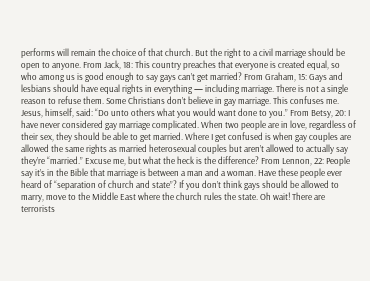performs will remain the choice of that church. But the right to a civil marriage should be open to anyone. From Jack, 18: This country preaches that everyone is created equal, so who among us is good enough to say gays can’t get married? From Graham, 15: Gays and lesbians should have equal rights in everything — including marriage. There is not a single reason to refuse them. Some Christians don’t believe in gay marriage. This confuses me. Jesus, himself, said: “Do unto others what you would want done to you.” From Betsy, 20: I have never considered gay marriage complicated. When two people are in love, regardless of their sex, they should be able to get married. Where I get confused is when gay couples are allowed the same rights as married heterosexual couples but aren’t allowed to actually say they’re “married.” Excuse me, but what the heck is the difference? From Lennon, 22: People say it’s in the Bible that marriage is between a man and a woman. Have these people ever heard of “separation of church and state”? If you don’t think gays should be allowed to marry, move to the Middle East where the church rules the state. Oh wait! There are terrorists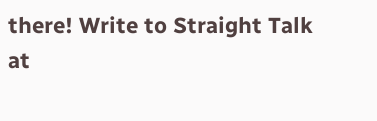there! Write to Straight Talk at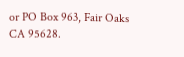or PO Box 963, Fair Oaks CA 95628.